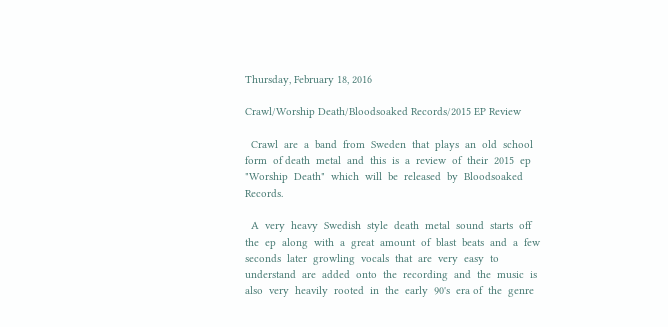Thursday, February 18, 2016

Crawl/Worship Death/Bloodsoaked Records/2015 EP Review

  Crawl  are  a  band  from  Sweden  that  plays  an  old  school  form  of death  metal  and  this  is  a  review  of  their  2015  ep  "Worship  Death"  which  will  be  released  by  Bloodsoaked  Records.

  A  very  heavy  Swedish  style  death  metal  sound  starts  off  the  ep  along  with  a  great  amount  of  blast  beats  and  a  few  seconds  later  growling  vocals  that  are  very  easy  to  understand  are  added  onto  the  recording  and  the  music  is  also  very  heavily  rooted  in  the  early  90's  era of  the  genre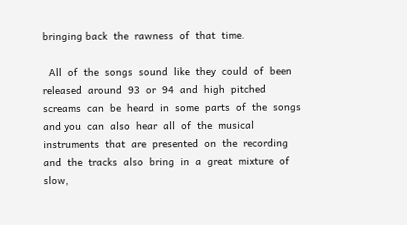bringing back  the  rawness  of  that  time.

  All  of  the  songs  sound  like  they  could  of  been  released  around  93  or  94  and  high  pitched  screams  can  be  heard  in  some  parts  of  the  songs  and you  can  also  hear  all  of  the  musical  instruments  that  are  presented  on  the  recording  and  the  tracks  also  bring  in  a  great  mixture  of  slow,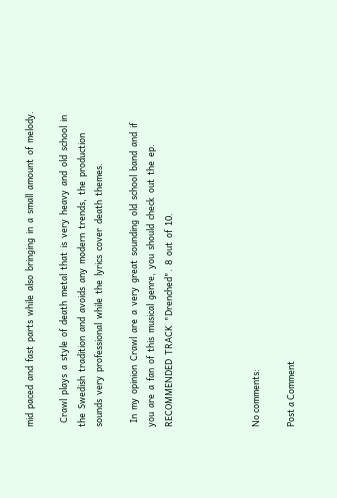mid  paced  and  fast  parts  while  also  bringing  in  a  small  amount  of  melody.

  Crawl  plays  a  style  of  death  metal  that  is  very  heavy  and  old  school  in  the  Swedish  tradition  and  avoids  any  modern  trends,  the  production  sounds  very  professional  while  the  lyrics  cover  death  themes.

  In  my  opinion  Crawl  are  a  very  great  sounding  old  school  band  and  if  you  are  a  fan  of  this  musical  genre,  you  should  check  out  the  ep.  RECOMMENDED  TRACK  "Drenched".  8  out  of  10.




No comments:

Post a Comment